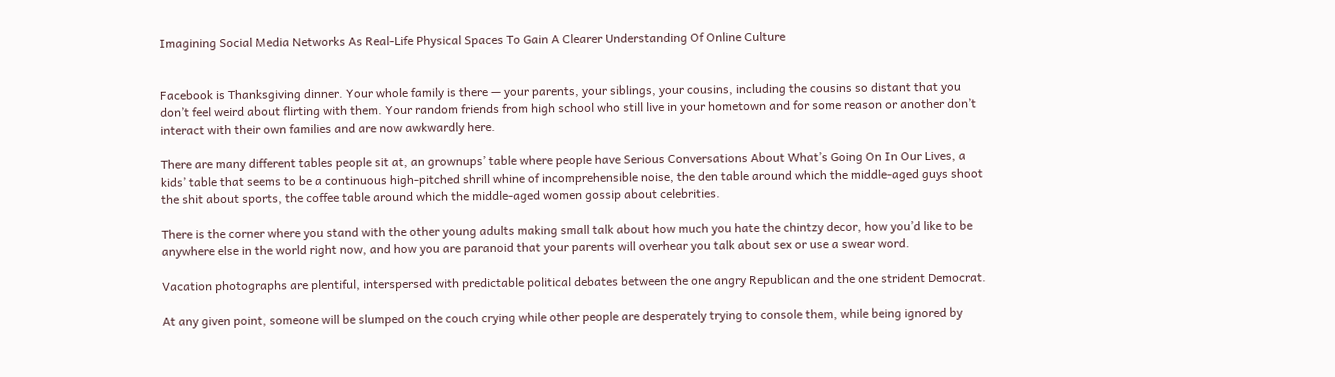Imagining Social Media Networks As Real-Life Physical Spaces To Gain A Clearer Understanding Of Online Culture


Facebook is Thanksgiving dinner. Your whole family is there — your parents, your siblings, your cousins, including the cousins so distant that you don’t feel weird about flirting with them. Your random friends from high school who still live in your hometown and for some reason or another don’t interact with their own families and are now awkwardly here.

There are many different tables people sit at, an grownups’ table where people have Serious Conversations About What’s Going On In Our Lives, a kids’ table that seems to be a continuous high-pitched shrill whine of incomprehensible noise, the den table around which the middle-aged guys shoot the shit about sports, the coffee table around which the middle-aged women gossip about celebrities.

There is the corner where you stand with the other young adults making small talk about how much you hate the chintzy decor, how you’d like to be anywhere else in the world right now, and how you are paranoid that your parents will overhear you talk about sex or use a swear word.

Vacation photographs are plentiful, interspersed with predictable political debates between the one angry Republican and the one strident Democrat.

At any given point, someone will be slumped on the couch crying while other people are desperately trying to console them, while being ignored by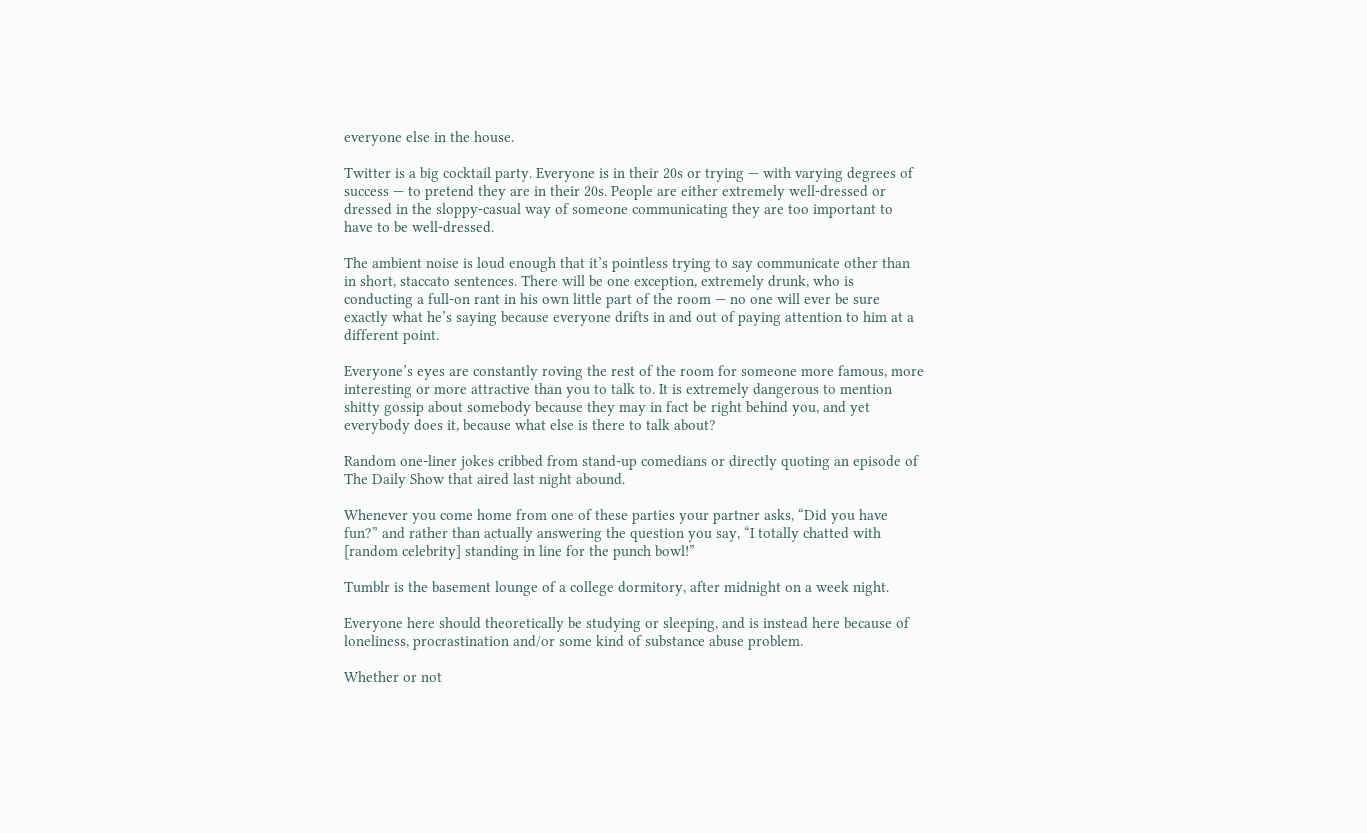everyone else in the house.

Twitter is a big cocktail party. Everyone is in their 20s or trying — with varying degrees of success — to pretend they are in their 20s. People are either extremely well-dressed or dressed in the sloppy-casual way of someone communicating they are too important to have to be well-dressed.

The ambient noise is loud enough that it’s pointless trying to say communicate other than in short, staccato sentences. There will be one exception, extremely drunk, who is conducting a full-on rant in his own little part of the room — no one will ever be sure exactly what he’s saying because everyone drifts in and out of paying attention to him at a different point.

Everyone’s eyes are constantly roving the rest of the room for someone more famous, more interesting or more attractive than you to talk to. It is extremely dangerous to mention shitty gossip about somebody because they may in fact be right behind you, and yet everybody does it, because what else is there to talk about?

Random one-liner jokes cribbed from stand-up comedians or directly quoting an episode of The Daily Show that aired last night abound.

Whenever you come home from one of these parties your partner asks, “Did you have fun?” and rather than actually answering the question you say, “I totally chatted with [random celebrity] standing in line for the punch bowl!”

Tumblr is the basement lounge of a college dormitory, after midnight on a week night.

Everyone here should theoretically be studying or sleeping, and is instead here because of loneliness, procrastination and/or some kind of substance abuse problem.

Whether or not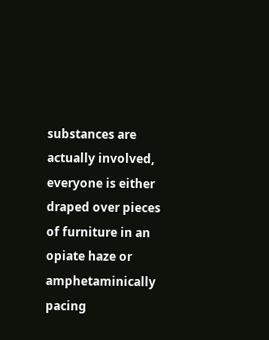substances are actually involved, everyone is either draped over pieces of furniture in an opiate haze or amphetaminically pacing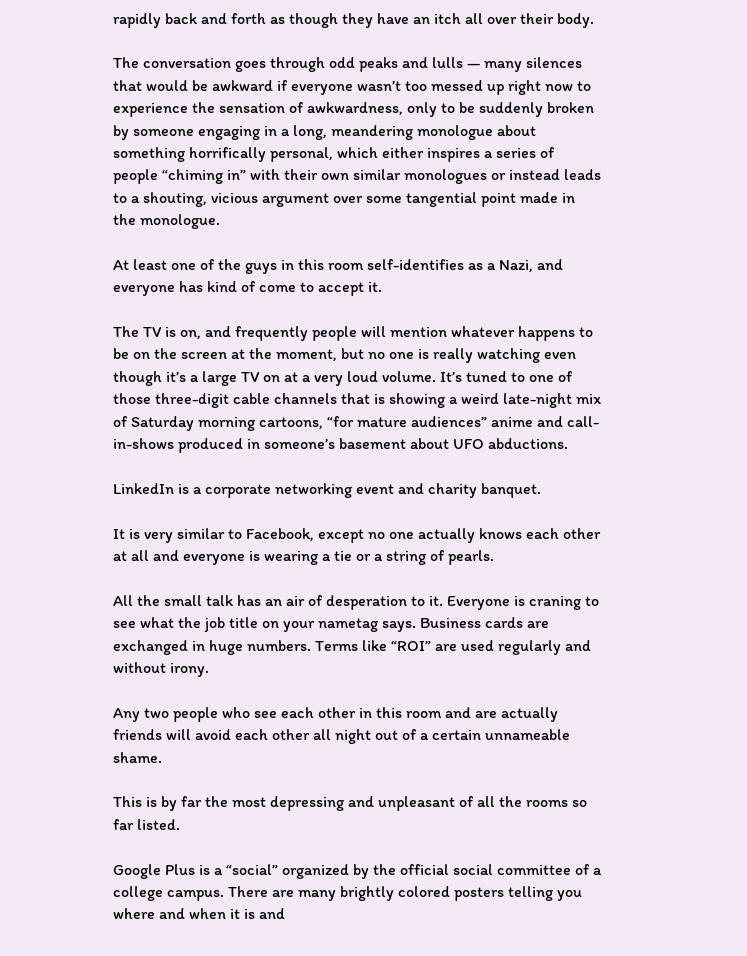rapidly back and forth as though they have an itch all over their body.

The conversation goes through odd peaks and lulls — many silences that would be awkward if everyone wasn’t too messed up right now to experience the sensation of awkwardness, only to be suddenly broken by someone engaging in a long, meandering monologue about something horrifically personal, which either inspires a series of people “chiming in” with their own similar monologues or instead leads to a shouting, vicious argument over some tangential point made in the monologue.

At least one of the guys in this room self-identifies as a Nazi, and everyone has kind of come to accept it.

The TV is on, and frequently people will mention whatever happens to be on the screen at the moment, but no one is really watching even though it’s a large TV on at a very loud volume. It’s tuned to one of those three-digit cable channels that is showing a weird late-night mix of Saturday morning cartoons, “for mature audiences” anime and call-in-shows produced in someone’s basement about UFO abductions.

LinkedIn is a corporate networking event and charity banquet.

It is very similar to Facebook, except no one actually knows each other at all and everyone is wearing a tie or a string of pearls.

All the small talk has an air of desperation to it. Everyone is craning to see what the job title on your nametag says. Business cards are exchanged in huge numbers. Terms like “ROI” are used regularly and without irony.

Any two people who see each other in this room and are actually friends will avoid each other all night out of a certain unnameable shame.

This is by far the most depressing and unpleasant of all the rooms so far listed.

Google Plus is a “social” organized by the official social committee of a college campus. There are many brightly colored posters telling you where and when it is and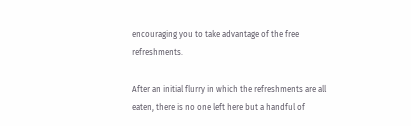encouraging you to take advantage of the free refreshments.

After an initial flurry in which the refreshments are all eaten, there is no one left here but a handful of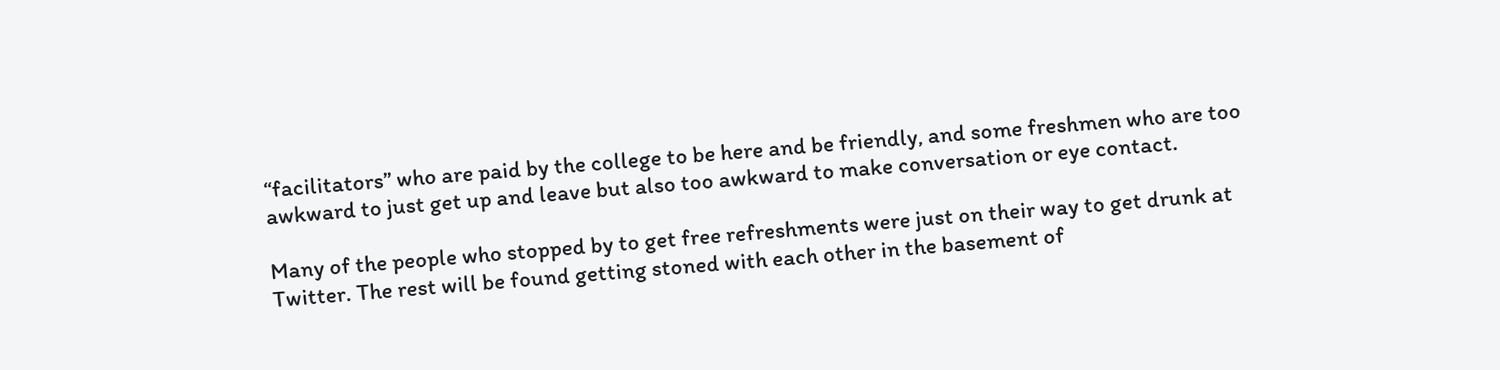“facilitators” who are paid by the college to be here and be friendly, and some freshmen who are too awkward to just get up and leave but also too awkward to make conversation or eye contact.

Many of the people who stopped by to get free refreshments were just on their way to get drunk at Twitter. The rest will be found getting stoned with each other in the basement of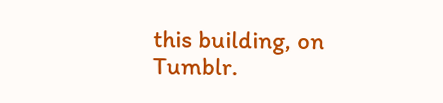this building, on Tumblr.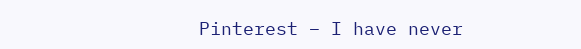Pinterest – I have never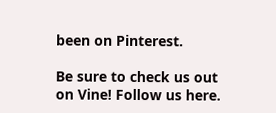been on Pinterest.

Be sure to check us out on Vine! Follow us here.